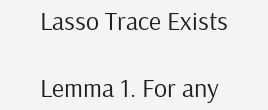Lasso Trace Exists

Lemma 1. For any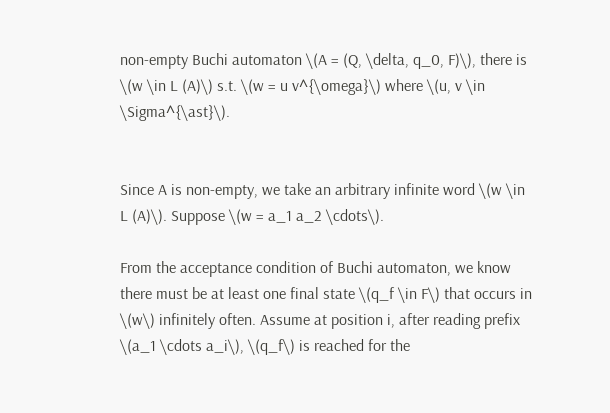non-empty Buchi automaton \(A = (Q, \delta, q_0, F)\), there is \(w \in L (A)\) s.t. \(w = u v^{\omega}\) where \(u, v \in \Sigma^{\ast}\).


Since A is non-empty, we take an arbitrary infinite word \(w \in L (A)\). Suppose \(w = a_1 a_2 \cdots\).

From the acceptance condition of Buchi automaton, we know there must be at least one final state \(q_f \in F\) that occurs in \(w\) infinitely often. Assume at position i, after reading prefix \(a_1 \cdots a_i\), \(q_f\) is reached for the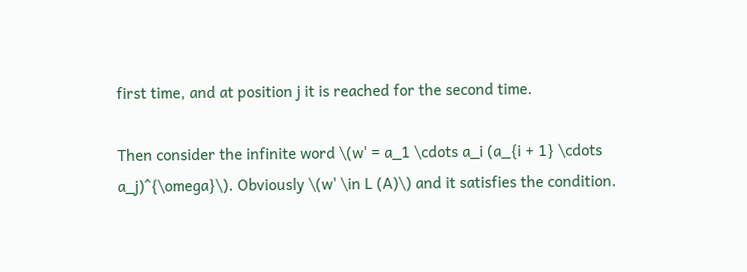first time, and at position j it is reached for the second time.

Then consider the infinite word \(w' = a_1 \cdots a_i (a_{i + 1} \cdots a_j)^{\omega}\). Obviously \(w' \in L (A)\) and it satisfies the condition.